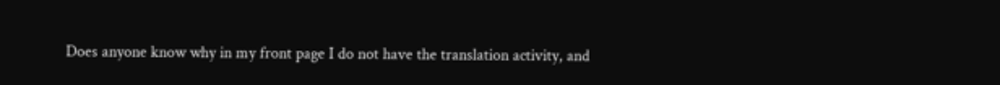Does anyone know why in my front page I do not have the translation activity, and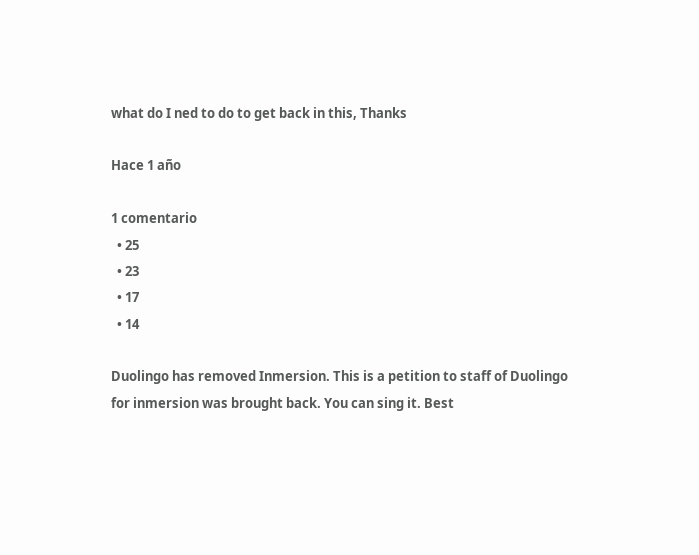what do I ned to do to get back in this, Thanks

Hace 1 año

1 comentario
  • 25
  • 23
  • 17
  • 14

Duolingo has removed Inmersion. This is a petition to staff of Duolingo for inmersion was brought back. You can sing it. Best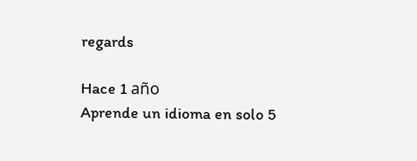regards

Hace 1 año
Aprende un idioma en solo 5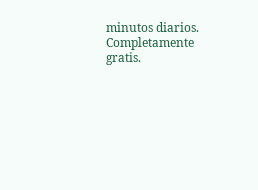minutos diarios. Completamente gratis.